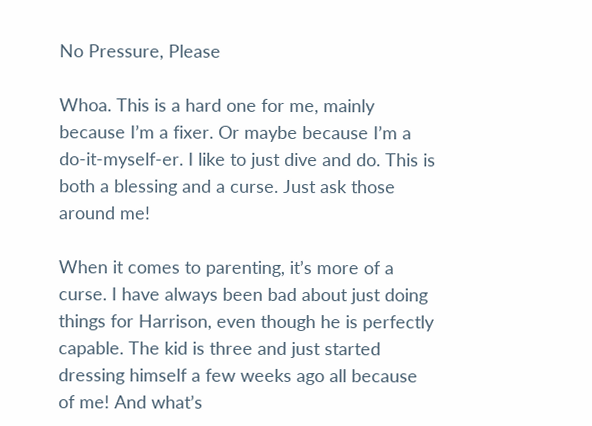No Pressure, Please

Whoa. This is a hard one for me, mainly because I’m a fixer. Or maybe because I’m a do-it-myself-er. I like to just dive and do. This is both a blessing and a curse. Just ask those around me!

When it comes to parenting, it’s more of a curse. I have always been bad about just doing things for Harrison, even though he is perfectly capable. The kid is three and just started dressing himself a few weeks ago all because of me! And what’s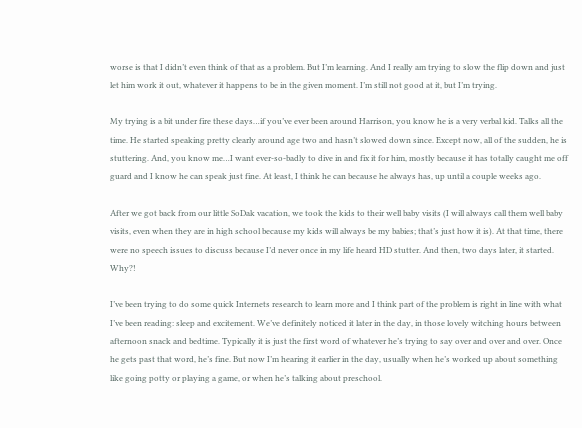worse is that I didn’t even think of that as a problem. But I’m learning. And I really am trying to slow the flip down and just let him work it out, whatever it happens to be in the given moment. I’m still not good at it, but I’m trying.

My trying is a bit under fire these days…if you’ve ever been around Harrison, you know he is a very verbal kid. Talks all the time. He started speaking pretty clearly around age two and hasn’t slowed down since. Except now, all of the sudden, he is stuttering. And, you know me…I want ever-so-badly to dive in and fix it for him, mostly because it has totally caught me off guard and I know he can speak just fine. At least, I think he can because he always has, up until a couple weeks ago.

After we got back from our little SoDak vacation, we took the kids to their well baby visits (I will always call them well baby visits, even when they are in high school because my kids will always be my babies; that’s just how it is). At that time, there were no speech issues to discuss because I’d never once in my life heard HD stutter. And then, two days later, it started. Why?!

I’ve been trying to do some quick Internets research to learn more and I think part of the problem is right in line with what I’ve been reading: sleep and excitement. We’ve definitely noticed it later in the day, in those lovely witching hours between afternoon snack and bedtime. Typically it is just the first word of whatever he’s trying to say over and over and over. Once he gets past that word, he’s fine. But now I’m hearing it earlier in the day, usually when he’s worked up about something like going potty or playing a game, or when he’s talking about preschool.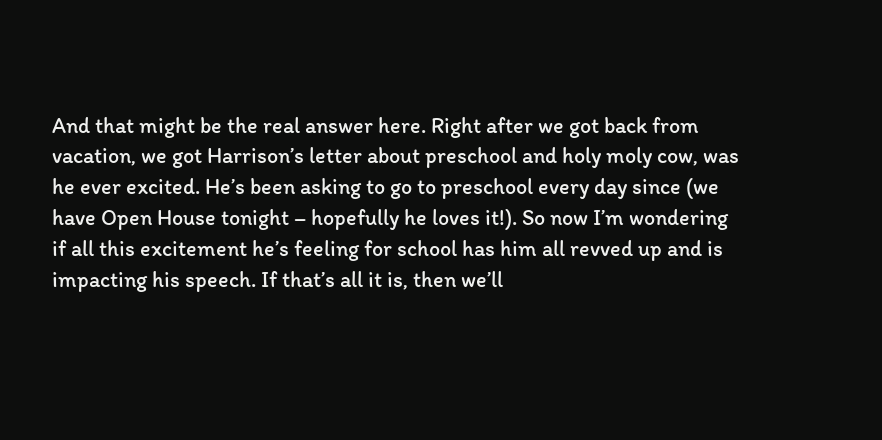And that might be the real answer here. Right after we got back from vacation, we got Harrison’s letter about preschool and holy moly cow, was he ever excited. He’s been asking to go to preschool every day since (we have Open House tonight – hopefully he loves it!). So now I’m wondering if all this excitement he’s feeling for school has him all revved up and is impacting his speech. If that’s all it is, then we’ll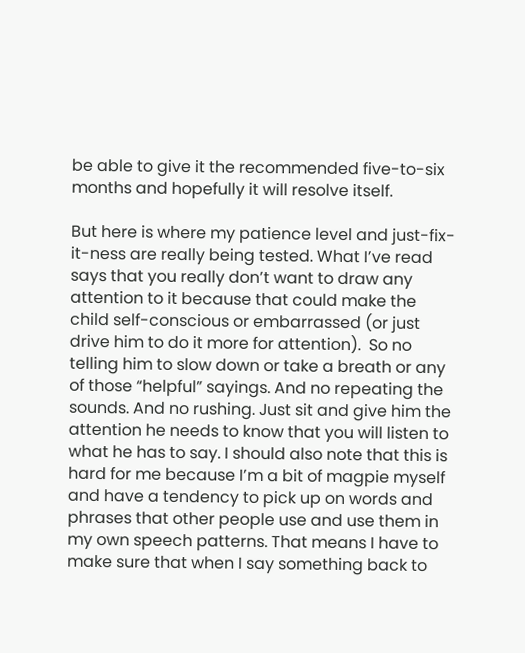be able to give it the recommended five-to-six months and hopefully it will resolve itself.

But here is where my patience level and just-fix-it-ness are really being tested. What I’ve read says that you really don’t want to draw any attention to it because that could make the child self-conscious or embarrassed (or just drive him to do it more for attention).  So no telling him to slow down or take a breath or any of those “helpful” sayings. And no repeating the sounds. And no rushing. Just sit and give him the attention he needs to know that you will listen to what he has to say. I should also note that this is hard for me because I’m a bit of magpie myself and have a tendency to pick up on words and phrases that other people use and use them in my own speech patterns. That means I have to make sure that when I say something back to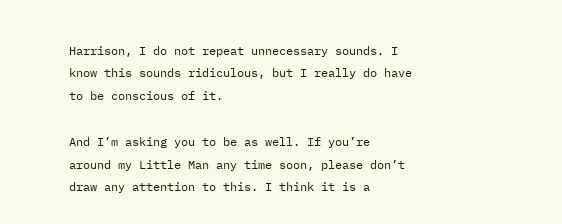Harrison, I do not repeat unnecessary sounds. I know this sounds ridiculous, but I really do have to be conscious of it.

And I’m asking you to be as well. If you’re around my Little Man any time soon, please don’t draw any attention to this. I think it is a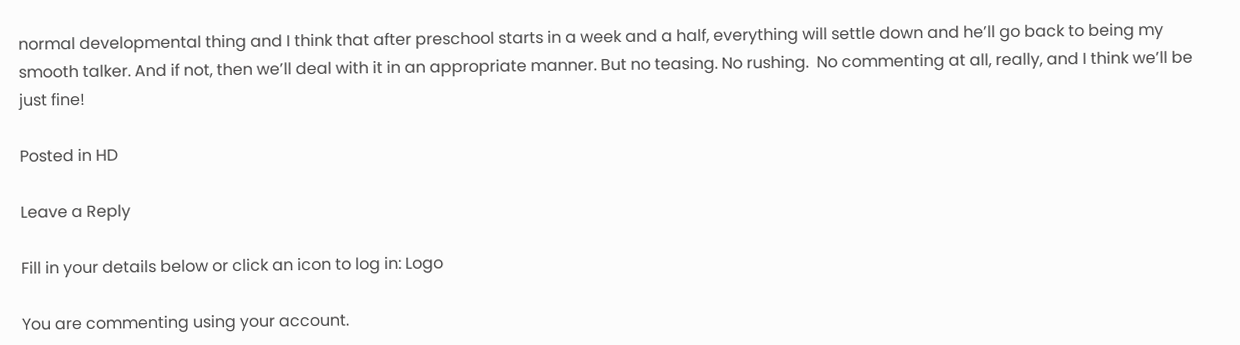normal developmental thing and I think that after preschool starts in a week and a half, everything will settle down and he’ll go back to being my smooth talker. And if not, then we’ll deal with it in an appropriate manner. But no teasing. No rushing.  No commenting at all, really, and I think we’ll be just fine!

Posted in HD

Leave a Reply

Fill in your details below or click an icon to log in: Logo

You are commenting using your account.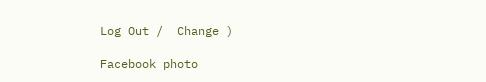Log Out /  Change )

Facebook photo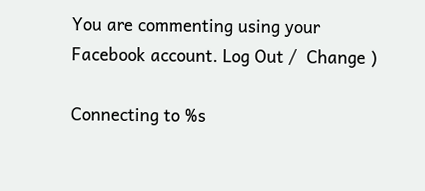You are commenting using your Facebook account. Log Out /  Change )

Connecting to %s